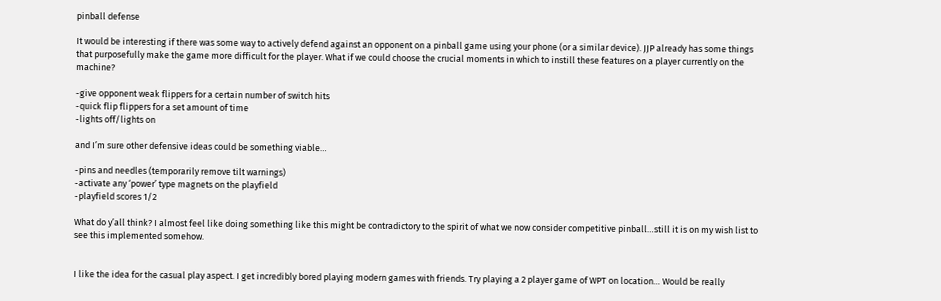pinball defense

It would be interesting if there was some way to actively defend against an opponent on a pinball game using your phone (or a similar device). JJP already has some things that purposefully make the game more difficult for the player. What if we could choose the crucial moments in which to instill these features on a player currently on the machine?

-give opponent weak flippers for a certain number of switch hits
-quick flip flippers for a set amount of time
-lights off/lights on

and I’m sure other defensive ideas could be something viable…

-pins and needles (temporarily remove tilt warnings)
-activate any ‘power’ type magnets on the playfield
-playfield scores 1/2

What do y’all think? I almost feel like doing something like this might be contradictory to the spirit of what we now consider competitive pinball…still it is on my wish list to see this implemented somehow.


I like the idea for the casual play aspect. I get incredibly bored playing modern games with friends. Try playing a 2 player game of WPT on location… Would be really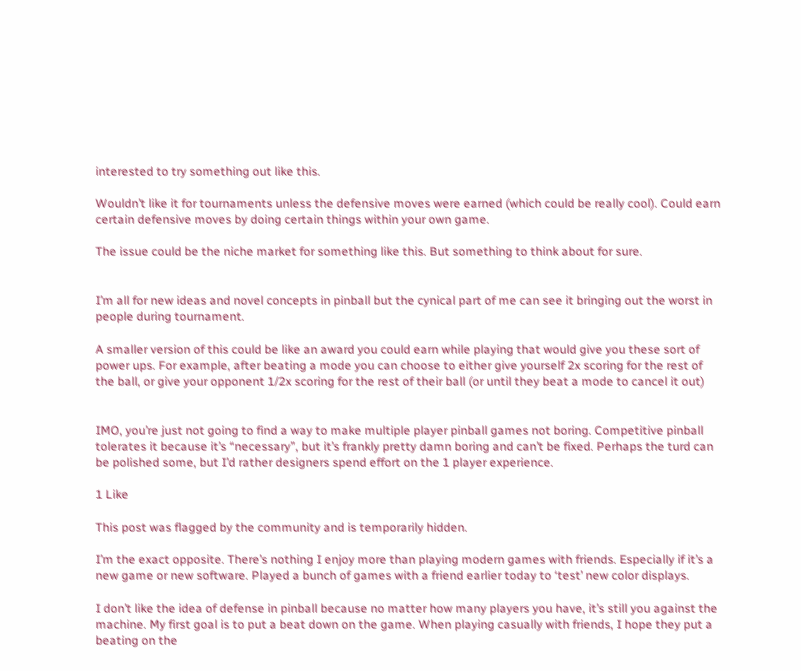interested to try something out like this.

Wouldn’t like it for tournaments unless the defensive moves were earned (which could be really cool). Could earn certain defensive moves by doing certain things within your own game.

The issue could be the niche market for something like this. But something to think about for sure.


I’m all for new ideas and novel concepts in pinball but the cynical part of me can see it bringing out the worst in people during tournament.

A smaller version of this could be like an award you could earn while playing that would give you these sort of power ups. For example, after beating a mode you can choose to either give yourself 2x scoring for the rest of the ball, or give your opponent 1/2x scoring for the rest of their ball (or until they beat a mode to cancel it out)


IMO, you’re just not going to find a way to make multiple player pinball games not boring. Competitive pinball tolerates it because it’s “necessary”, but it’s frankly pretty damn boring and can’t be fixed. Perhaps the turd can be polished some, but I’d rather designers spend effort on the 1 player experience.

1 Like

This post was flagged by the community and is temporarily hidden.

I’m the exact opposite. There’s nothing I enjoy more than playing modern games with friends. Especially if it’s a new game or new software. Played a bunch of games with a friend earlier today to ‘test’ new color displays.

I don’t like the idea of defense in pinball because no matter how many players you have, it’s still you against the machine. My first goal is to put a beat down on the game. When playing casually with friends, I hope they put a beating on the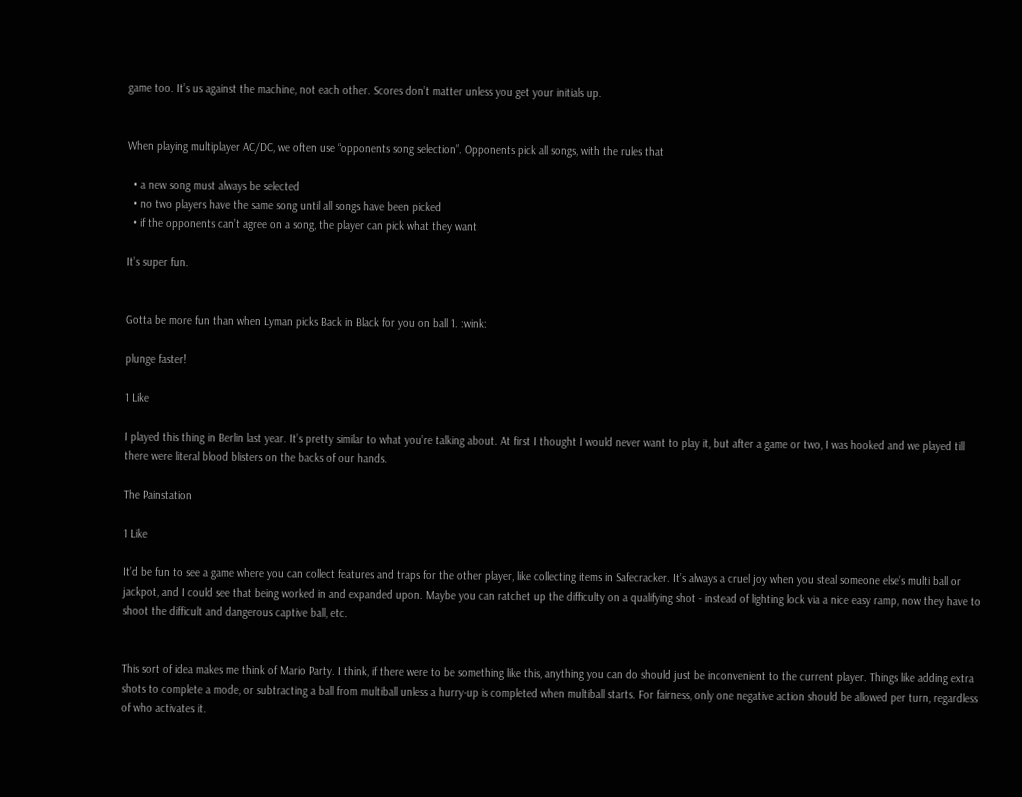game too. It’s us against the machine, not each other. Scores don’t matter unless you get your initials up.


When playing multiplayer AC/DC, we often use “opponents song selection”. Opponents pick all songs, with the rules that

  • a new song must always be selected
  • no two players have the same song until all songs have been picked
  • if the opponents can’t agree on a song, the player can pick what they want

It’s super fun.


Gotta be more fun than when Lyman picks Back in Black for you on ball 1. :wink:

plunge faster!

1 Like

I played this thing in Berlin last year. It’s pretty similar to what you’re talking about. At first I thought I would never want to play it, but after a game or two, I was hooked and we played till there were literal blood blisters on the backs of our hands.

The Painstation

1 Like

It’d be fun to see a game where you can collect features and traps for the other player, like collecting items in Safecracker. It’s always a cruel joy when you steal someone else’s multi ball or jackpot, and I could see that being worked in and expanded upon. Maybe you can ratchet up the difficulty on a qualifying shot - instead of lighting lock via a nice easy ramp, now they have to shoot the difficult and dangerous captive ball, etc.


This sort of idea makes me think of Mario Party. I think, if there were to be something like this, anything you can do should just be inconvenient to the current player. Things like adding extra shots to complete a mode, or subtracting a ball from multiball unless a hurry-up is completed when multiball starts. For fairness, only one negative action should be allowed per turn, regardless of who activates it.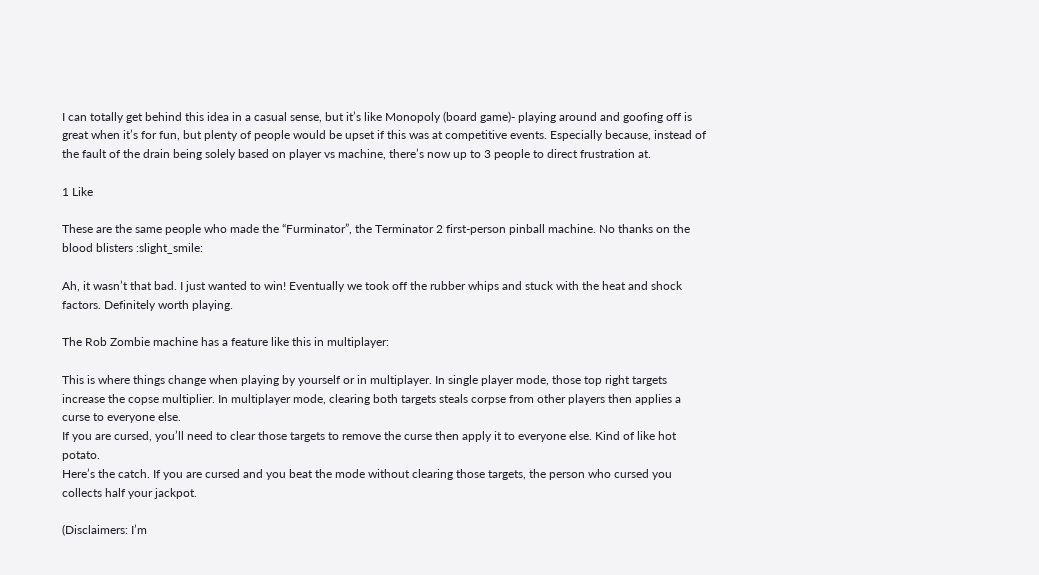I can totally get behind this idea in a casual sense, but it’s like Monopoly (board game)- playing around and goofing off is great when it’s for fun, but plenty of people would be upset if this was at competitive events. Especially because, instead of the fault of the drain being solely based on player vs machine, there’s now up to 3 people to direct frustration at.

1 Like

These are the same people who made the “Furminator”, the Terminator 2 first-person pinball machine. No thanks on the blood blisters :slight_smile:

Ah, it wasn’t that bad. I just wanted to win! Eventually we took off the rubber whips and stuck with the heat and shock factors. Definitely worth playing.

The Rob Zombie machine has a feature like this in multiplayer:

This is where things change when playing by yourself or in multiplayer. In single player mode, those top right targets increase the copse multiplier. In multiplayer mode, clearing both targets steals corpse from other players then applies a curse to everyone else.
If you are cursed, you’ll need to clear those targets to remove the curse then apply it to everyone else. Kind of like hot potato.
Here’s the catch. If you are cursed and you beat the mode without clearing those targets, the person who cursed you collects half your jackpot.

(Disclaimers: I’m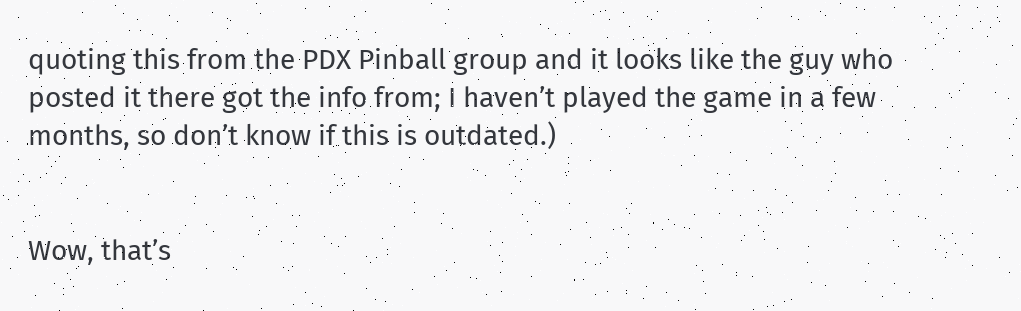quoting this from the PDX Pinball group and it looks like the guy who posted it there got the info from; I haven’t played the game in a few months, so don’t know if this is outdated.)


Wow, that’s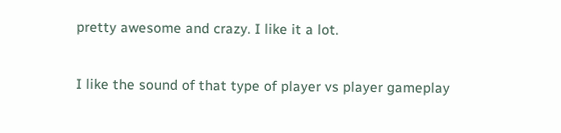pretty awesome and crazy. I like it a lot.

I like the sound of that type of player vs player gameplay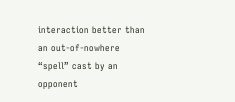interaction better than an out-of-nowhere “spell” cast by an opponent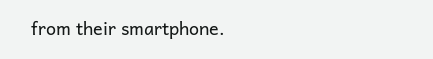from their smartphone.